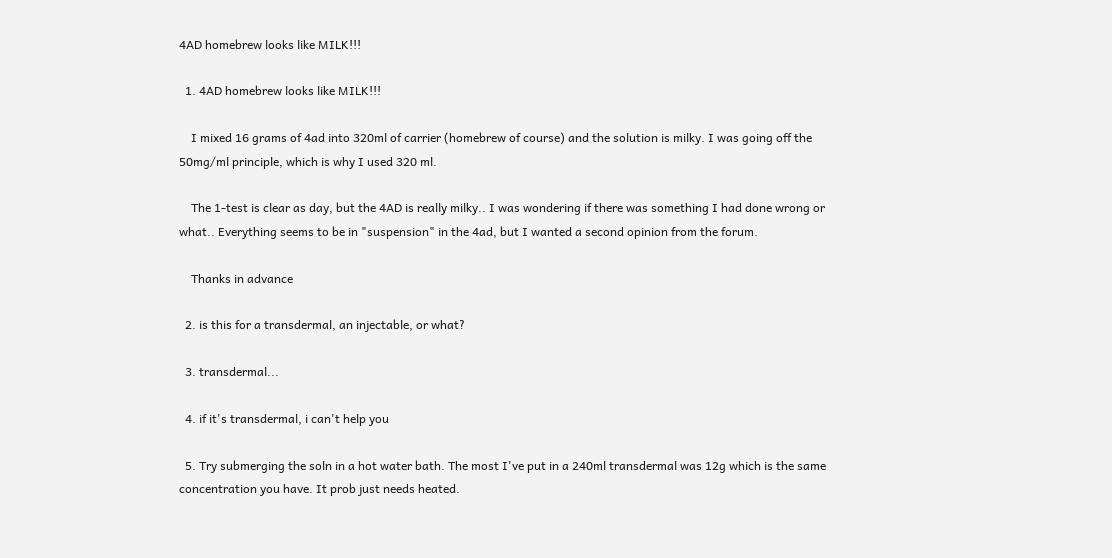4AD homebrew looks like MILK!!!

  1. 4AD homebrew looks like MILK!!!

    I mixed 16 grams of 4ad into 320ml of carrier (homebrew of course) and the solution is milky. I was going off the 50mg/ml principle, which is why I used 320 ml.

    The 1-test is clear as day, but the 4AD is really milky.. I was wondering if there was something I had done wrong or what.. Everything seems to be in "suspension" in the 4ad, but I wanted a second opinion from the forum.

    Thanks in advance

  2. is this for a transdermal, an injectable, or what?

  3. transdermal...

  4. if it's transdermal, i can't help you

  5. Try submerging the soln in a hot water bath. The most I've put in a 240ml transdermal was 12g which is the same concentration you have. It prob just needs heated.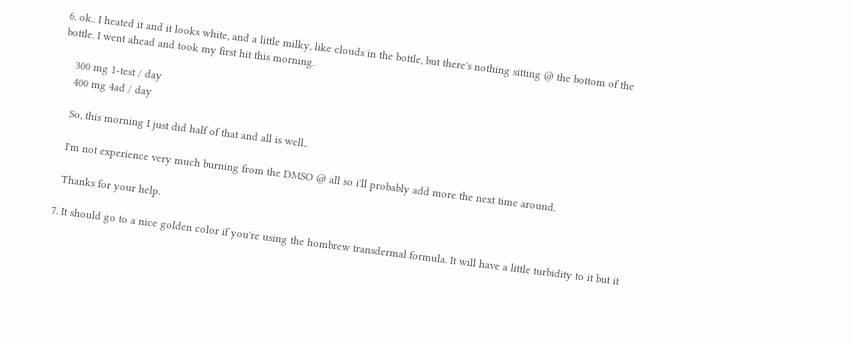6. ok.. I heated it and it looks white, and a little milky, like clouds in the bottle, but there's nothing sitting @ the bottom of the bottle. I went ahead and took my first hit this morning.

    300 mg 1-test / day
    400 mg 4ad / day

    So, this morning I just did half of that and all is well..

    I'm not experience very much burning from the DMSO @ all so i'll probably add more the next time around.

    Thanks for your help.

  7. It should go to a nice golden color if you're using the hombrew transdermal formula. It will have a little turbidity to it but it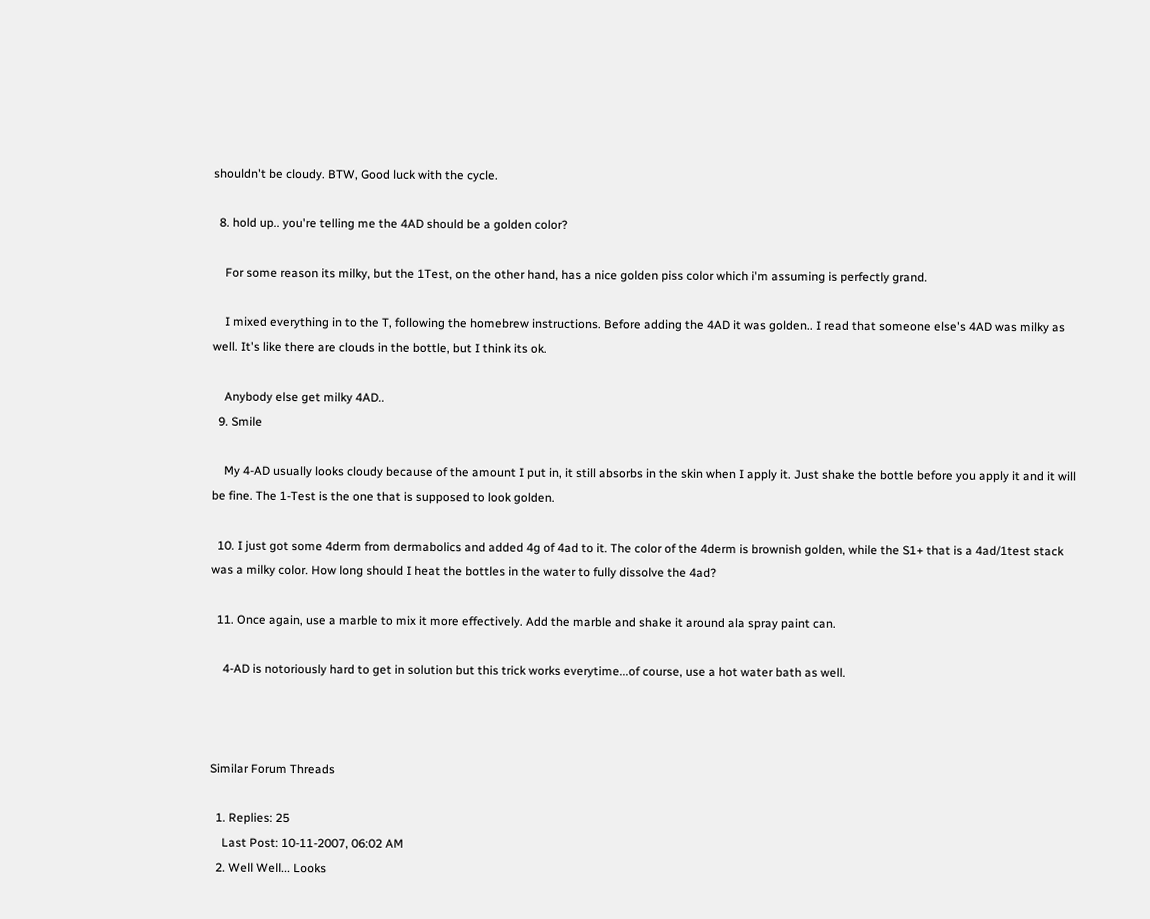shouldn't be cloudy. BTW, Good luck with the cycle.

  8. hold up.. you're telling me the 4AD should be a golden color?

    For some reason its milky, but the 1Test, on the other hand, has a nice golden piss color which i'm assuming is perfectly grand.

    I mixed everything in to the T, following the homebrew instructions. Before adding the 4AD it was golden.. I read that someone else's 4AD was milky as well. It's like there are clouds in the bottle, but I think its ok.

    Anybody else get milky 4AD..
  9. Smile

    My 4-AD usually looks cloudy because of the amount I put in, it still absorbs in the skin when I apply it. Just shake the bottle before you apply it and it will be fine. The 1-Test is the one that is supposed to look golden.

  10. I just got some 4derm from dermabolics and added 4g of 4ad to it. The color of the 4derm is brownish golden, while the S1+ that is a 4ad/1test stack was a milky color. How long should I heat the bottles in the water to fully dissolve the 4ad?

  11. Once again, use a marble to mix it more effectively. Add the marble and shake it around ala spray paint can.

    4-AD is notoriously hard to get in solution but this trick works everytime...of course, use a hot water bath as well.



Similar Forum Threads

  1. Replies: 25
    Last Post: 10-11-2007, 06:02 AM
  2. Well Well... Looks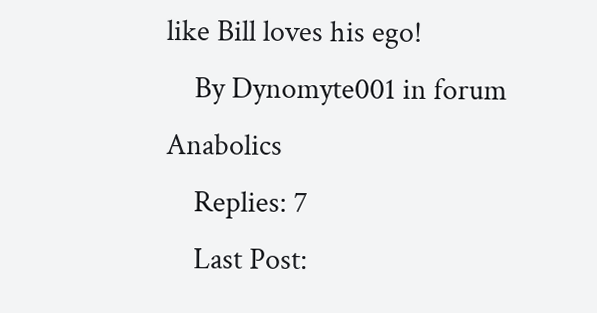like Bill loves his ego!
    By Dynomyte001 in forum Anabolics
    Replies: 7
    Last Post: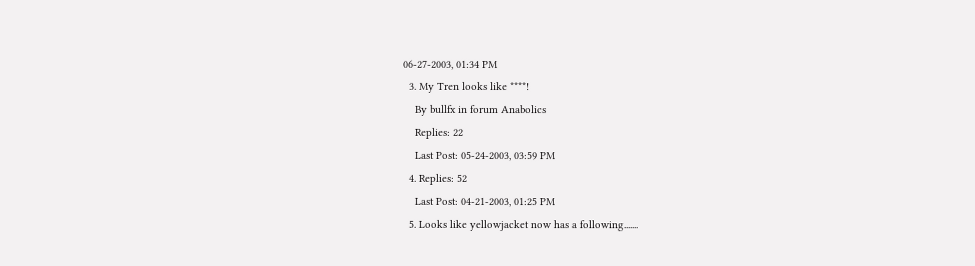06-27-2003, 01:34 PM
  3. My Tren looks like ****!
    By bullfx in forum Anabolics
    Replies: 22
    Last Post: 05-24-2003, 03:59 PM
  4. Replies: 52
    Last Post: 04-21-2003, 01:25 PM
  5. Looks like yellowjacket now has a following.......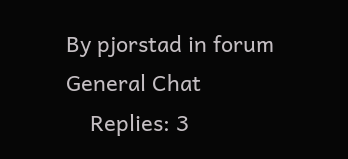By pjorstad in forum General Chat
    Replies: 3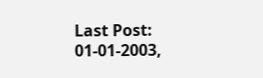Last Post: 01-01-2003,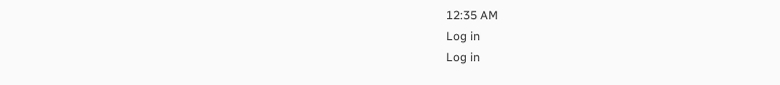12:35 AM
Log in
Log in